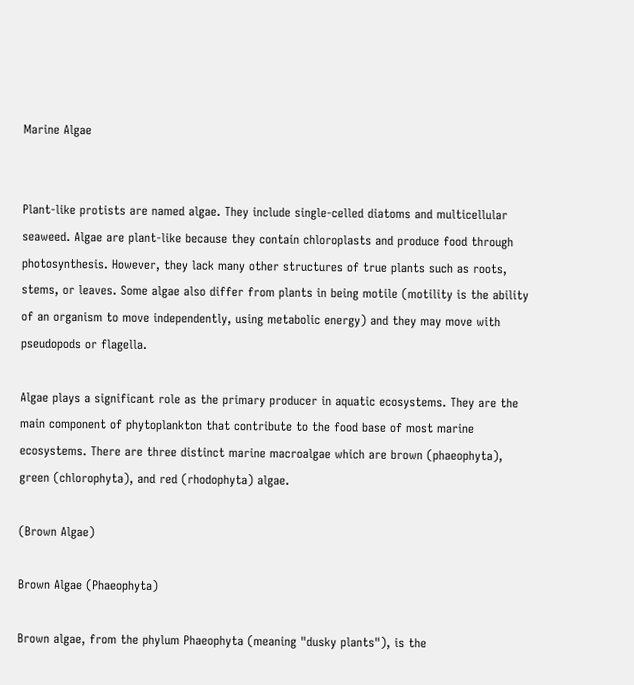Marine Algae


Plant-like protists are named algae. They include single-celled diatoms and multicellular seaweed. Algae are plant-like because they contain chloroplasts and produce food through photosynthesis. However, they lack many other structures of true plants such as roots, stems, or leaves. Some algae also differ from plants in being motile (motility is the ability of an organism to move independently, using metabolic energy) and they may move with pseudopods or flagella.

Algae plays a significant role as the primary producer in aquatic ecosystems. They are the main component of phytoplankton that contribute to the food base of most marine ecosystems. There are three distinct marine macroalgae which are brown (phaeophyta), green (chlorophyta), and red (rhodophyta) algae.

(Brown Algae)

Brown Algae (Phaeophyta)

Brown algae, from the phylum Phaeophyta (meaning "dusky plants"), is the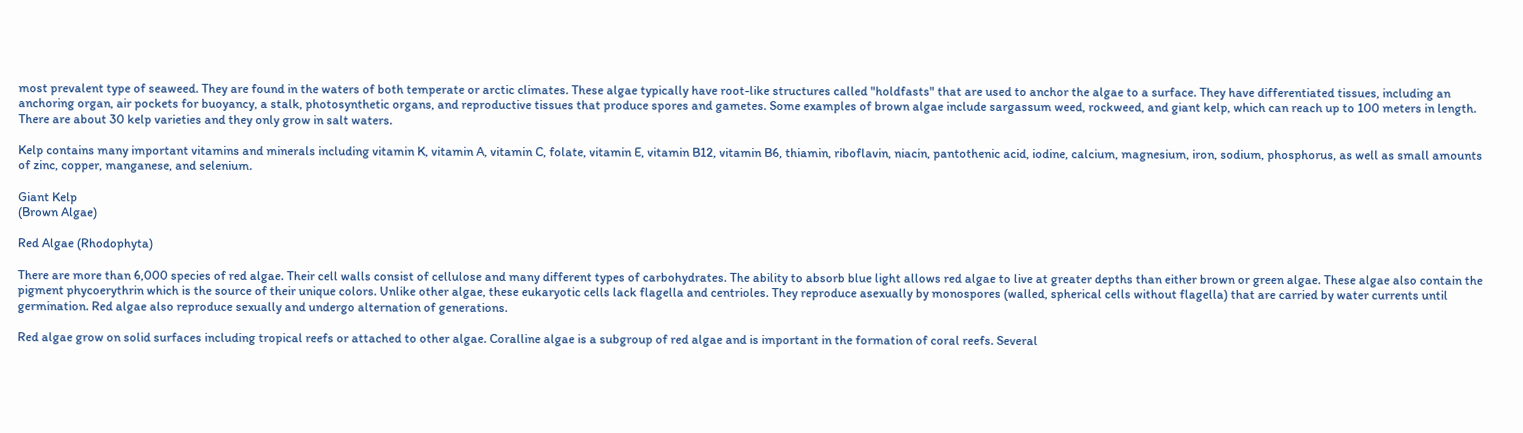most prevalent type of seaweed. They are found in the waters of both temperate or arctic climates. These algae typically have root-like structures called "holdfasts" that are used to anchor the algae to a surface. They have differentiated tissues, including an anchoring organ, air pockets for buoyancy, a stalk, photosynthetic organs, and reproductive tissues that produce spores and gametes. Some examples of brown algae include sargassum weed, rockweed, and giant kelp, which can reach up to 100 meters in length. There are about 30 kelp varieties and they only grow in salt waters.

Kelp contains many important vitamins and minerals including vitamin K, vitamin A, vitamin C, folate, vitamin E, vitamin B12, vitamin B6, thiamin, riboflavin, niacin, pantothenic acid, iodine, calcium, magnesium, iron, sodium, phosphorus, as well as small amounts of zinc, copper, manganese, and selenium.

Giant Kelp
(Brown Algae)

Red Algae (Rhodophyta)

There are more than 6,000 species of red algae. Their cell walls consist of cellulose and many different types of carbohydrates. The ability to absorb blue light allows red algae to live at greater depths than either brown or green algae. These algae also contain the pigment phycoerythrin which is the source of their unique colors. Unlike other algae, these eukaryotic cells lack flagella and centrioles. They reproduce asexually by monospores (walled, spherical cells without flagella) that are carried by water currents until germination. Red algae also reproduce sexually and undergo alternation of generations.

Red algae grow on solid surfaces including tropical reefs or attached to other algae. Coralline algae is a subgroup of red algae and is important in the formation of coral reefs. Several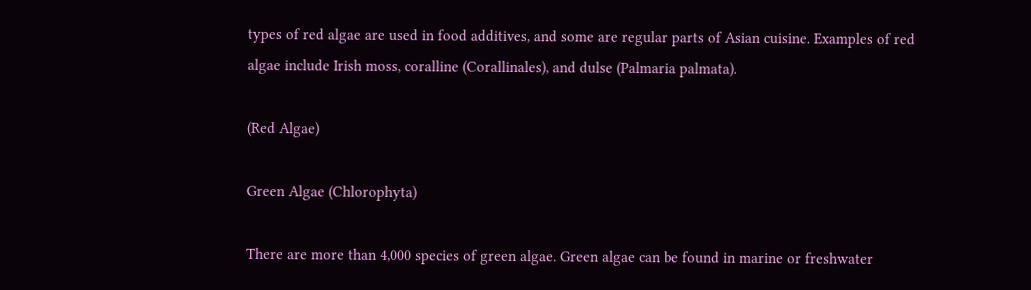types of red algae are used in food additives, and some are regular parts of Asian cuisine. Examples of red algae include Irish moss, coralline (Corallinales), and dulse (Palmaria palmata).

(Red Algae)

Green Algae (Chlorophyta)

There are more than 4,000 species of green algae. Green algae can be found in marine or freshwater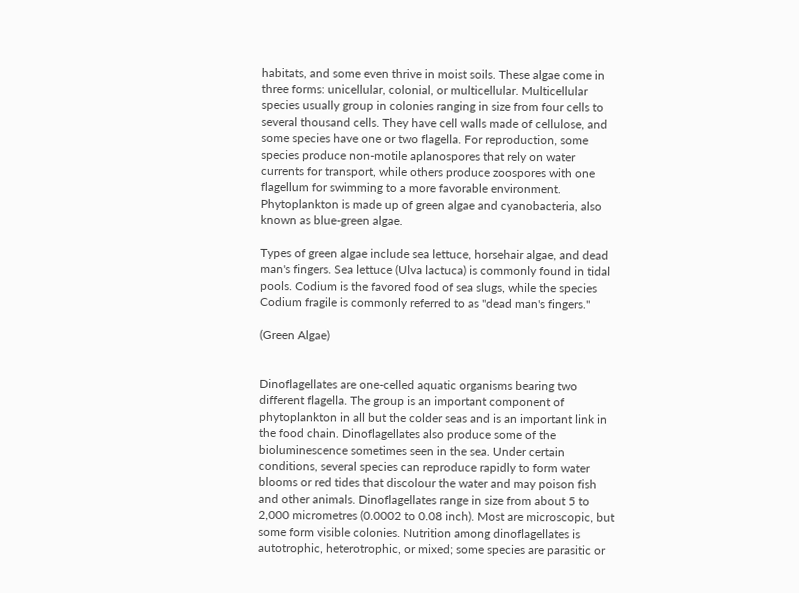habitats, and some even thrive in moist soils. These algae come in three forms: unicellular, colonial, or multicellular. Multicellular species usually group in colonies ranging in size from four cells to several thousand cells. They have cell walls made of cellulose, and some species have one or two flagella. For reproduction, some species produce non-motile aplanospores that rely on water currents for transport, while others produce zoospores with one flagellum for swimming to a more favorable environment. Phytoplankton is made up of green algae and cyanobacteria, also known as blue-green algae.

Types of green algae include sea lettuce, horsehair algae, and dead man's fingers. Sea lettuce (Ulva lactuca) is commonly found in tidal pools. Codium is the favored food of sea slugs, while the species Codium fragile is commonly referred to as "dead man's fingers."

(Green Algae)


Dinoflagellates are one-celled aquatic organisms bearing two different flagella. The group is an important component of phytoplankton in all but the colder seas and is an important link in the food chain. Dinoflagellates also produce some of the bioluminescence sometimes seen in the sea. Under certain conditions, several species can reproduce rapidly to form water blooms or red tides that discolour the water and may poison fish and other animals. Dinoflagellates range in size from about 5 to 2,000 micrometres (0.0002 to 0.08 inch). Most are microscopic, but some form visible colonies. Nutrition among dinoflagellates is autotrophic, heterotrophic, or mixed; some species are parasitic or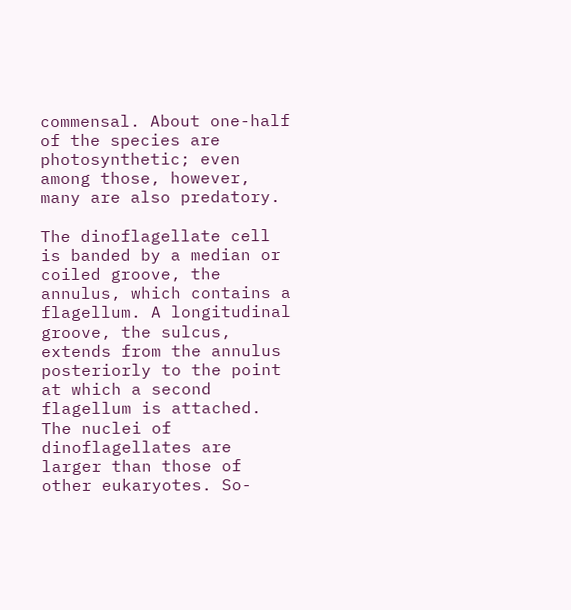commensal. About one-half of the species are photosynthetic; even among those, however, many are also predatory.

The dinoflagellate cell is banded by a median or coiled groove, the annulus, which contains a flagellum. A longitudinal groove, the sulcus, extends from the annulus posteriorly to the point at which a second flagellum is attached. The nuclei of dinoflagellates are larger than those of other eukaryotes. So-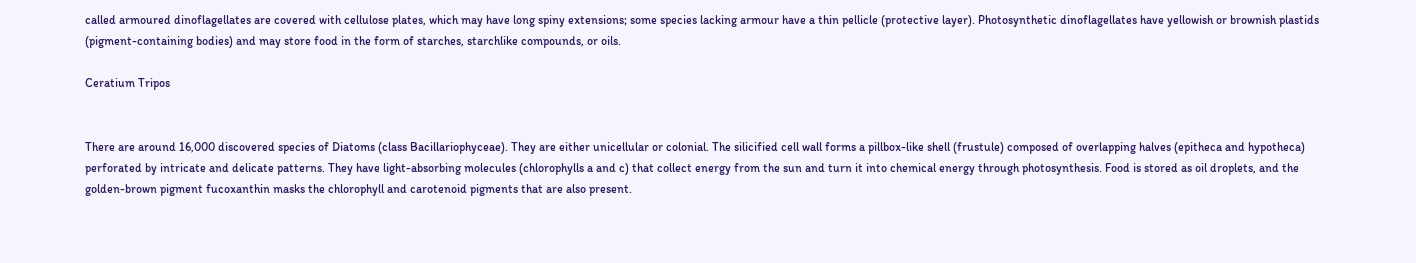called armoured dinoflagellates are covered with cellulose plates, which may have long spiny extensions; some species lacking armour have a thin pellicle (protective layer). Photosynthetic dinoflagellates have yellowish or brownish plastids (pigment-containing bodies) and may store food in the form of starches, starchlike compounds, or oils.

Ceratium Tripos


There are around 16,000 discovered species of Diatoms (class Bacillariophyceae). They are either unicellular or colonial. The silicified cell wall forms a pillbox-like shell (frustule) composed of overlapping halves (epitheca and hypotheca) perforated by intricate and delicate patterns. They have light-absorbing molecules (chlorophylls a and c) that collect energy from the sun and turn it into chemical energy through photosynthesis. Food is stored as oil droplets, and the golden-brown pigment fucoxanthin masks the chlorophyll and carotenoid pigments that are also present.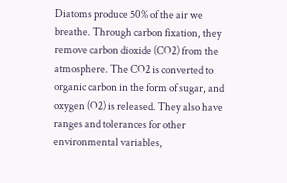Diatoms produce 50% of the air we breathe. Through carbon fixation, they remove carbon dioxide (CO2) from the atmosphere. The CO2 is converted to organic carbon in the form of sugar, and oxygen (O2) is released. They also have ranges and tolerances for other environmental variables,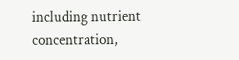including nutrient concentration,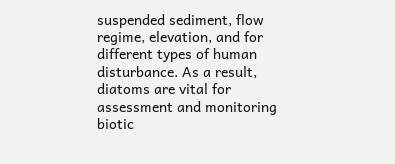suspended sediment, flow regime, elevation, and for different types of human disturbance. As a result, diatoms are vital for assessment and monitoring biotic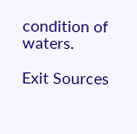condition of waters.

Exit Sources